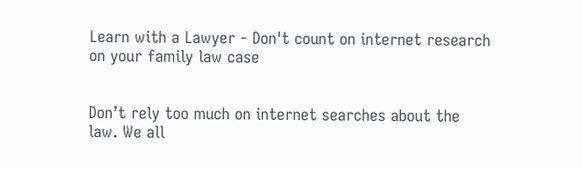Learn with a Lawyer - Don't count on internet research on your family law case


Don’t rely too much on internet searches about the law. We all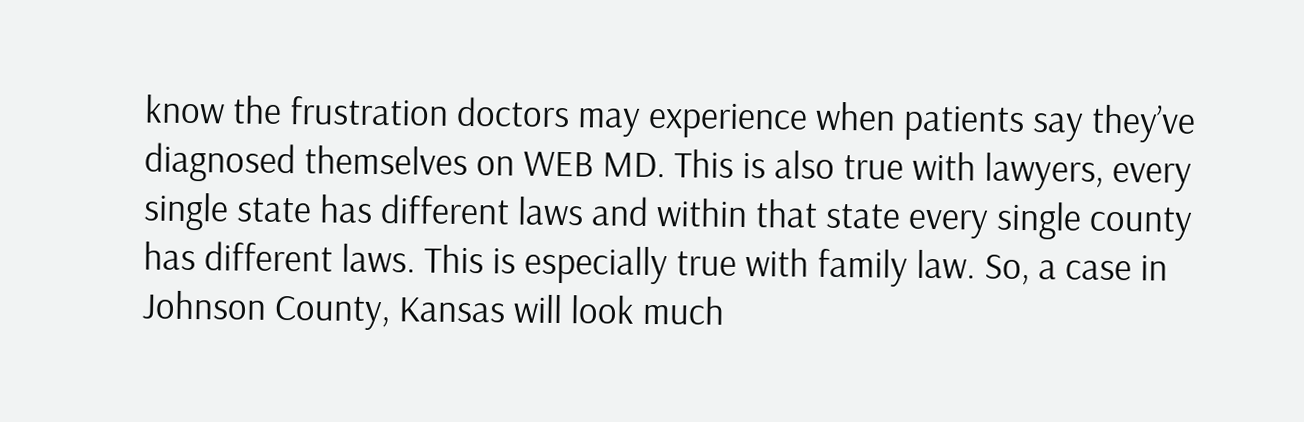know the frustration doctors may experience when patients say they’ve diagnosed themselves on WEB MD. This is also true with lawyers, every single state has different laws and within that state every single county has different laws. This is especially true with family law. So, a case in Johnson County, Kansas will look much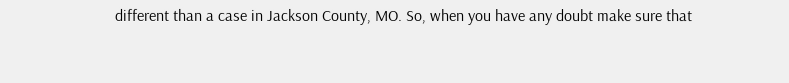different than a case in Jackson County, MO. So, when you have any doubt make sure that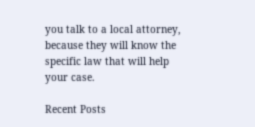you talk to a local attorney, because they will know the specific law that will help your case.

Recent Posts